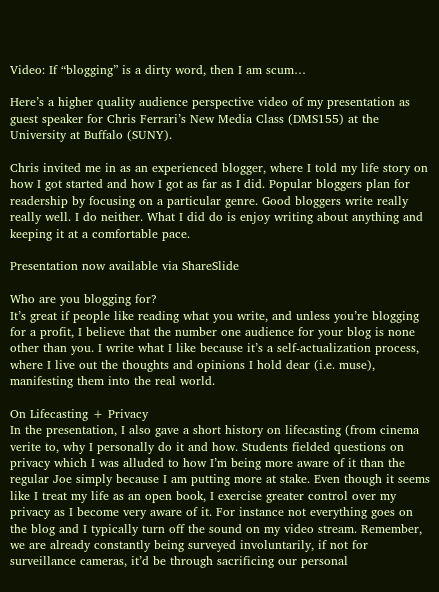Video: If “blogging” is a dirty word, then I am scum…

Here’s a higher quality audience perspective video of my presentation as guest speaker for Chris Ferrari’s New Media Class (DMS155) at the University at Buffalo (SUNY).

Chris invited me in as an experienced blogger, where I told my life story on how I got started and how I got as far as I did. Popular bloggers plan for readership by focusing on a particular genre. Good bloggers write really really well. I do neither. What I did do is enjoy writing about anything and keeping it at a comfortable pace.

Presentation now available via ShareSlide

Who are you blogging for?
It’s great if people like reading what you write, and unless you’re blogging for a profit, I believe that the number one audience for your blog is none other than you. I write what I like because it’s a self-actualization process, where I live out the thoughts and opinions I hold dear (i.e. muse), manifesting them into the real world.

On Lifecasting + Privacy
In the presentation, I also gave a short history on lifecasting (from cinema verite to, why I personally do it and how. Students fielded questions on privacy which I was alluded to how I’m being more aware of it than the regular Joe simply because I am putting more at stake. Even though it seems like I treat my life as an open book, I exercise greater control over my privacy as I become very aware of it. For instance not everything goes on the blog and I typically turn off the sound on my video stream. Remember, we are already constantly being surveyed involuntarily, if not for surveillance cameras, it’d be through sacrificing our personal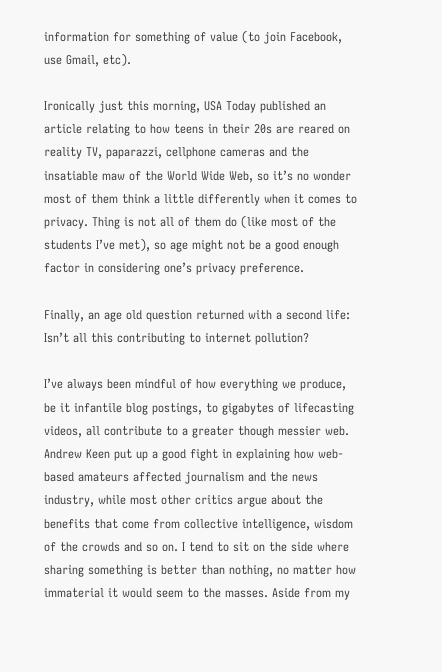information for something of value (to join Facebook, use Gmail, etc).

Ironically just this morning, USA Today published an article relating to how teens in their 20s are reared on reality TV, paparazzi, cellphone cameras and the insatiable maw of the World Wide Web, so it’s no wonder most of them think a little differently when it comes to privacy. Thing is not all of them do (like most of the students I’ve met), so age might not be a good enough factor in considering one’s privacy preference.

Finally, an age old question returned with a second life:
Isn’t all this contributing to internet pollution?

I’ve always been mindful of how everything we produce, be it infantile blog postings, to gigabytes of lifecasting videos, all contribute to a greater though messier web. Andrew Keen put up a good fight in explaining how web-based amateurs affected journalism and the news industry, while most other critics argue about the benefits that come from collective intelligence, wisdom of the crowds and so on. I tend to sit on the side where sharing something is better than nothing, no matter how immaterial it would seem to the masses. Aside from my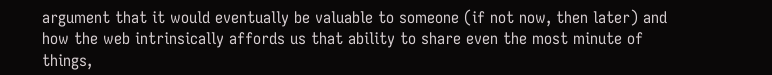argument that it would eventually be valuable to someone (if not now, then later) and how the web intrinsically affords us that ability to share even the most minute of things,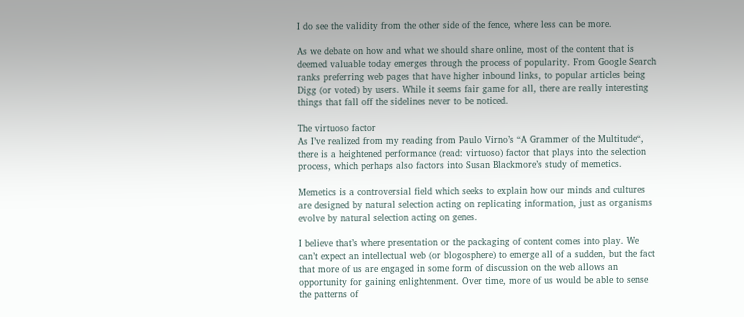I do see the validity from the other side of the fence, where less can be more.

As we debate on how and what we should share online, most of the content that is deemed valuable today emerges through the process of popularity. From Google Search ranks preferring web pages that have higher inbound links, to popular articles being Digg (or voted) by users. While it seems fair game for all, there are really interesting things that fall off the sidelines never to be noticed.

The virtuoso factor
As I’ve realized from my reading from Paulo Virno’s “A Grammer of the Multitude“, there is a heightened performance (read: virtuoso) factor that plays into the selection process, which perhaps also factors into Susan Blackmore’s study of memetics.

Memetics is a controversial field which seeks to explain how our minds and cultures are designed by natural selection acting on replicating information, just as organisms evolve by natural selection acting on genes.

I believe that’s where presentation or the packaging of content comes into play. We can’t expect an intellectual web (or blogosphere) to emerge all of a sudden, but the fact that more of us are engaged in some form of discussion on the web allows an opportunity for gaining enlightenment. Over time, more of us would be able to sense the patterns of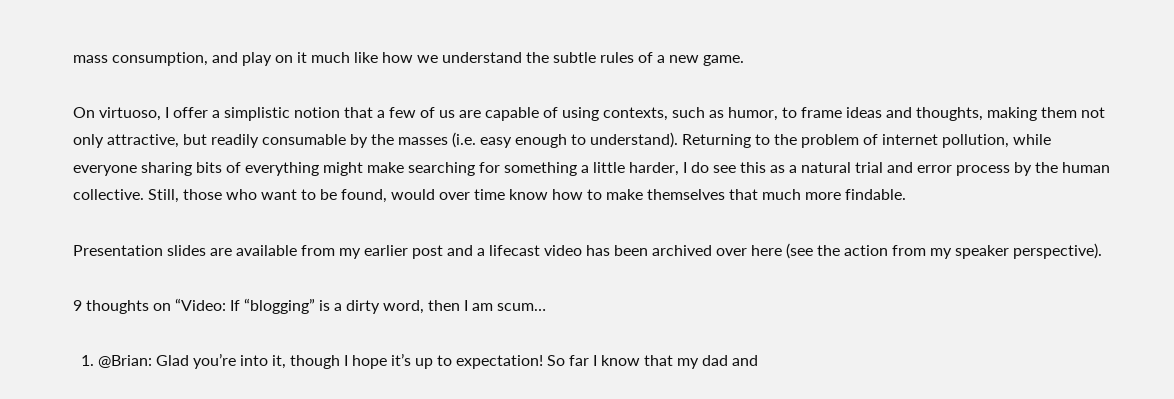mass consumption, and play on it much like how we understand the subtle rules of a new game.

On virtuoso, I offer a simplistic notion that a few of us are capable of using contexts, such as humor, to frame ideas and thoughts, making them not only attractive, but readily consumable by the masses (i.e. easy enough to understand). Returning to the problem of internet pollution, while everyone sharing bits of everything might make searching for something a little harder, I do see this as a natural trial and error process by the human collective. Still, those who want to be found, would over time know how to make themselves that much more findable.

Presentation slides are available from my earlier post and a lifecast video has been archived over here (see the action from my speaker perspective).

9 thoughts on “Video: If “blogging” is a dirty word, then I am scum…

  1. @Brian: Glad you’re into it, though I hope it’s up to expectation! So far I know that my dad and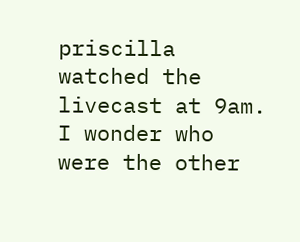priscilla watched the livecast at 9am. I wonder who were the other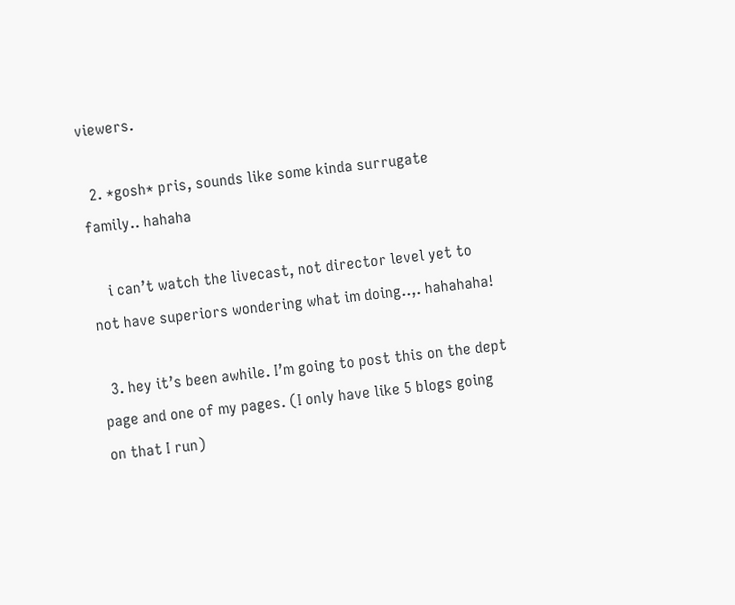viewers.

  2. *gosh* pris, sounds like some kinda surrugate family.. hahaha

    i can’t watch the livecast, not director level yet to not have superiors wondering what im doing..,. hahahaha!

  3. hey it’s been awhile. I’m going to post this on the dept page and one of my pages. (I only have like 5 blogs going on that I run)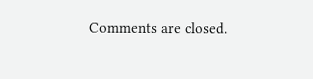Comments are closed.